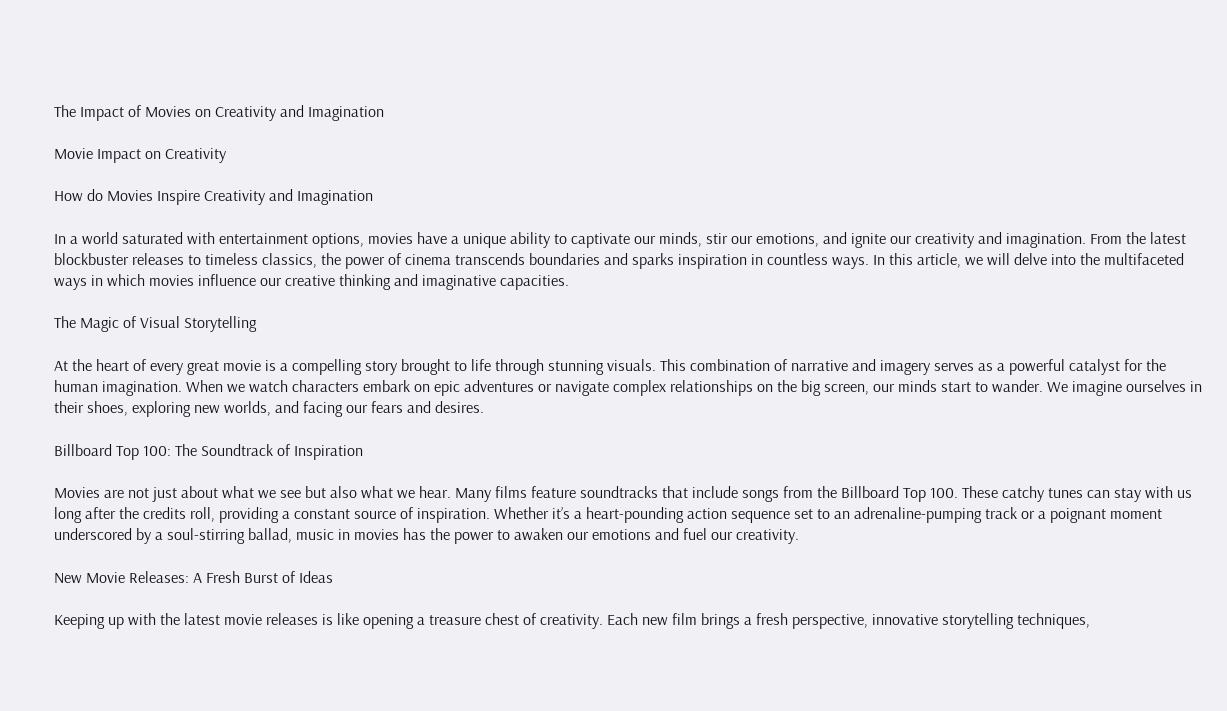The Impact of Movies on Creativity and Imagination

Movie Impact on Creativity

How do Movies Inspire Creativity and Imagination

In a world saturated with entertainment options, movies have a unique ability to captivate our minds, stir our emotions, and ignite our creativity and imagination. From the latest blockbuster releases to timeless classics, the power of cinema transcends boundaries and sparks inspiration in countless ways. In this article, we will delve into the multifaceted ways in which movies influence our creative thinking and imaginative capacities.

The Magic of Visual Storytelling

At the heart of every great movie is a compelling story brought to life through stunning visuals. This combination of narrative and imagery serves as a powerful catalyst for the human imagination. When we watch characters embark on epic adventures or navigate complex relationships on the big screen, our minds start to wander. We imagine ourselves in their shoes, exploring new worlds, and facing our fears and desires.

Billboard Top 100: The Soundtrack of Inspiration

Movies are not just about what we see but also what we hear. Many films feature soundtracks that include songs from the Billboard Top 100. These catchy tunes can stay with us long after the credits roll, providing a constant source of inspiration. Whether it’s a heart-pounding action sequence set to an adrenaline-pumping track or a poignant moment underscored by a soul-stirring ballad, music in movies has the power to awaken our emotions and fuel our creativity.

New Movie Releases: A Fresh Burst of Ideas

Keeping up with the latest movie releases is like opening a treasure chest of creativity. Each new film brings a fresh perspective, innovative storytelling techniques,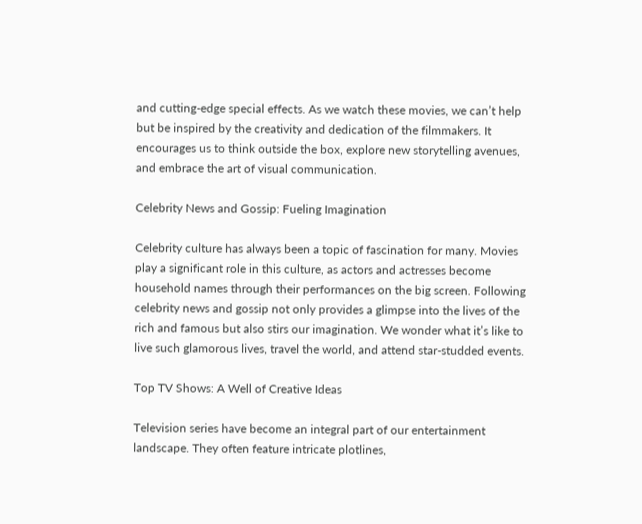and cutting-edge special effects. As we watch these movies, we can’t help but be inspired by the creativity and dedication of the filmmakers. It encourages us to think outside the box, explore new storytelling avenues, and embrace the art of visual communication.

Celebrity News and Gossip: Fueling Imagination

Celebrity culture has always been a topic of fascination for many. Movies play a significant role in this culture, as actors and actresses become household names through their performances on the big screen. Following celebrity news and gossip not only provides a glimpse into the lives of the rich and famous but also stirs our imagination. We wonder what it’s like to live such glamorous lives, travel the world, and attend star-studded events.

Top TV Shows: A Well of Creative Ideas

Television series have become an integral part of our entertainment landscape. They often feature intricate plotlines,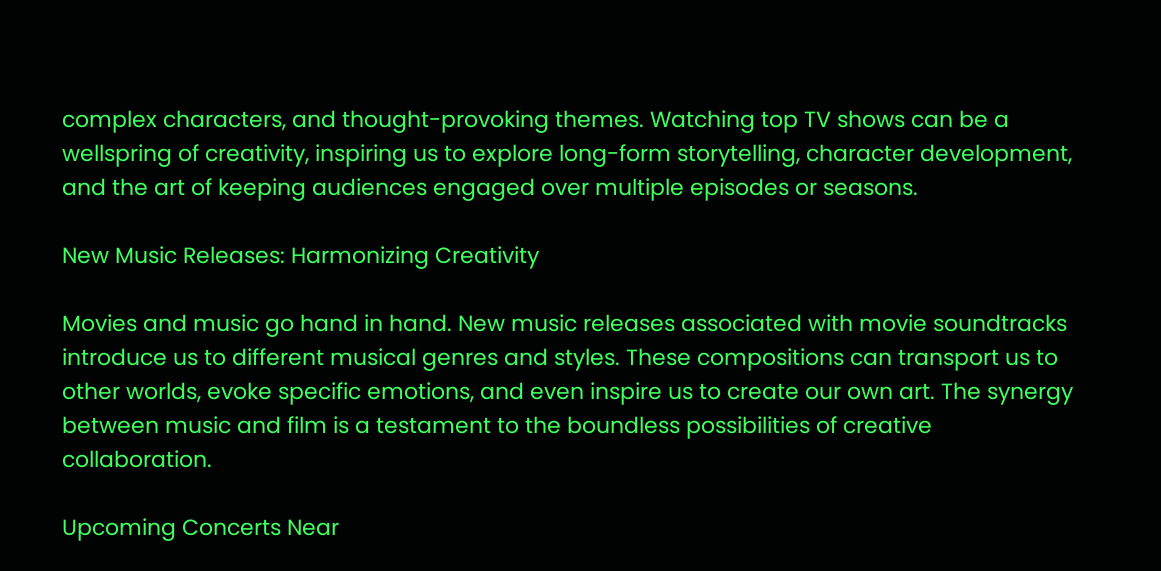complex characters, and thought-provoking themes. Watching top TV shows can be a wellspring of creativity, inspiring us to explore long-form storytelling, character development, and the art of keeping audiences engaged over multiple episodes or seasons.

New Music Releases: Harmonizing Creativity

Movies and music go hand in hand. New music releases associated with movie soundtracks introduce us to different musical genres and styles. These compositions can transport us to other worlds, evoke specific emotions, and even inspire us to create our own art. The synergy between music and film is a testament to the boundless possibilities of creative collaboration.

Upcoming Concerts Near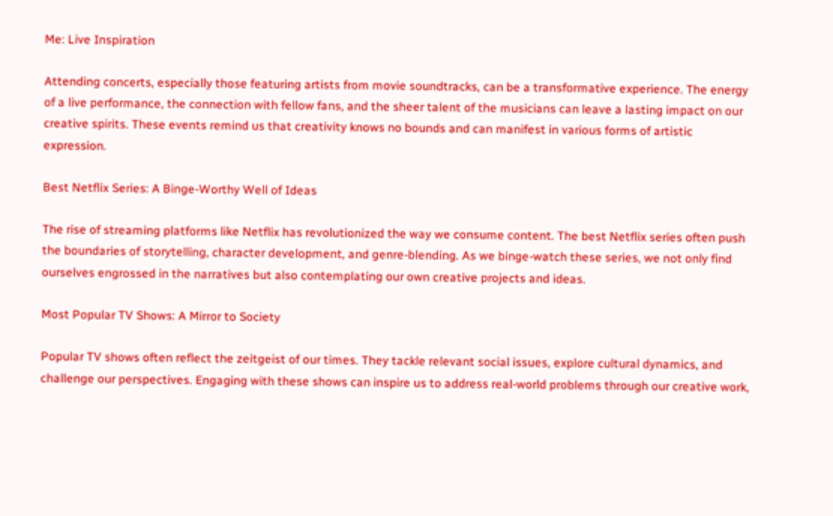Me: Live Inspiration

Attending concerts, especially those featuring artists from movie soundtracks, can be a transformative experience. The energy of a live performance, the connection with fellow fans, and the sheer talent of the musicians can leave a lasting impact on our creative spirits. These events remind us that creativity knows no bounds and can manifest in various forms of artistic expression.

Best Netflix Series: A Binge-Worthy Well of Ideas

The rise of streaming platforms like Netflix has revolutionized the way we consume content. The best Netflix series often push the boundaries of storytelling, character development, and genre-blending. As we binge-watch these series, we not only find ourselves engrossed in the narratives but also contemplating our own creative projects and ideas.

Most Popular TV Shows: A Mirror to Society

Popular TV shows often reflect the zeitgeist of our times. They tackle relevant social issues, explore cultural dynamics, and challenge our perspectives. Engaging with these shows can inspire us to address real-world problems through our creative work,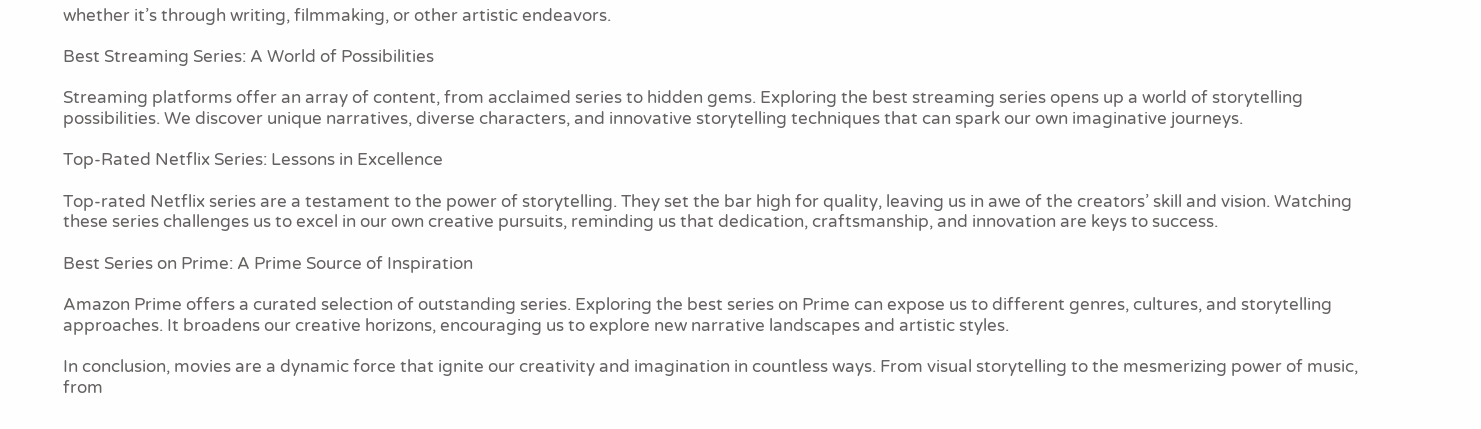whether it’s through writing, filmmaking, or other artistic endeavors.

Best Streaming Series: A World of Possibilities

Streaming platforms offer an array of content, from acclaimed series to hidden gems. Exploring the best streaming series opens up a world of storytelling possibilities. We discover unique narratives, diverse characters, and innovative storytelling techniques that can spark our own imaginative journeys.

Top-Rated Netflix Series: Lessons in Excellence

Top-rated Netflix series are a testament to the power of storytelling. They set the bar high for quality, leaving us in awe of the creators’ skill and vision. Watching these series challenges us to excel in our own creative pursuits, reminding us that dedication, craftsmanship, and innovation are keys to success.

Best Series on Prime: A Prime Source of Inspiration

Amazon Prime offers a curated selection of outstanding series. Exploring the best series on Prime can expose us to different genres, cultures, and storytelling approaches. It broadens our creative horizons, encouraging us to explore new narrative landscapes and artistic styles.

In conclusion, movies are a dynamic force that ignite our creativity and imagination in countless ways. From visual storytelling to the mesmerizing power of music, from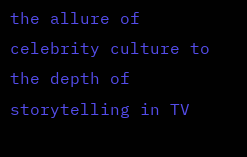the allure of celebrity culture to the depth of storytelling in TV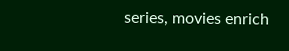series, movies enrich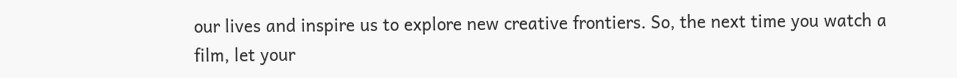our lives and inspire us to explore new creative frontiers. So, the next time you watch a film, let your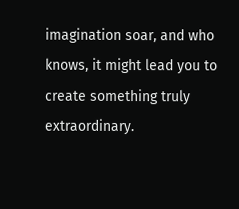imagination soar, and who knows, it might lead you to create something truly extraordinary.